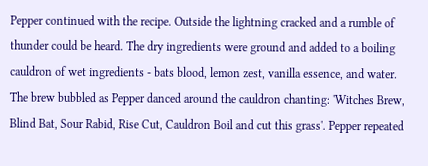Pepper continued with the recipe. Outside the lightning cracked and a rumble of thunder could be heard. The dry ingredients were ground and added to a boiling cauldron of wet ingredients - bats blood, lemon zest, vanilla essence, and water. The brew bubbled as Pepper danced around the cauldron chanting: 'Witches Brew, Blind Bat, Sour Rabid, Rise Cut, Cauldron Boil and cut this grass'. Pepper repeated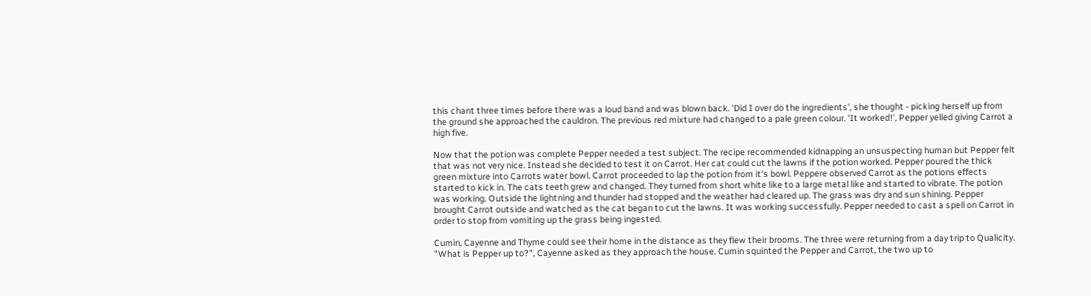this chant three times before there was a loud band and was blown back. 'Did I over do the ingredients', she thought - picking herself up from the ground she approached the cauldron. The previous red mixture had changed to a pale green colour. 'It worked!', Pepper yelled giving Carrot a high five.

Now that the potion was complete Pepper needed a test subject. The recipe recommended kidnapping an unsuspecting human but Pepper felt that was not very nice. Instead she decided to test it on Carrot. Her cat could cut the lawns if the potion worked. Pepper poured the thick green mixture into Carrots water bowl. Carrot proceeded to lap the potion from it's bowl. Peppere observed Carrot as the potions effects started to kick in. The cats teeth grew and changed. They turned from short white like to a large metal like and started to vibrate. The potion was working. Outside the lightning and thunder had stopped and the weather had cleared up. The grass was dry and sun shining. Pepper brought Carrot outside and watched as the cat began to cut the lawns. It was working successfully. Pepper needed to cast a spell on Carrot in order to stop from vomiting up the grass being ingested.

Cumin, Cayenne and Thyme could see their home in the distance as they flew their brooms. The three were returning from a day trip to Qualicity. "What is Pepper up to?", Cayenne asked as they approach the house. Cumin squinted the Pepper and Carrot, the two up to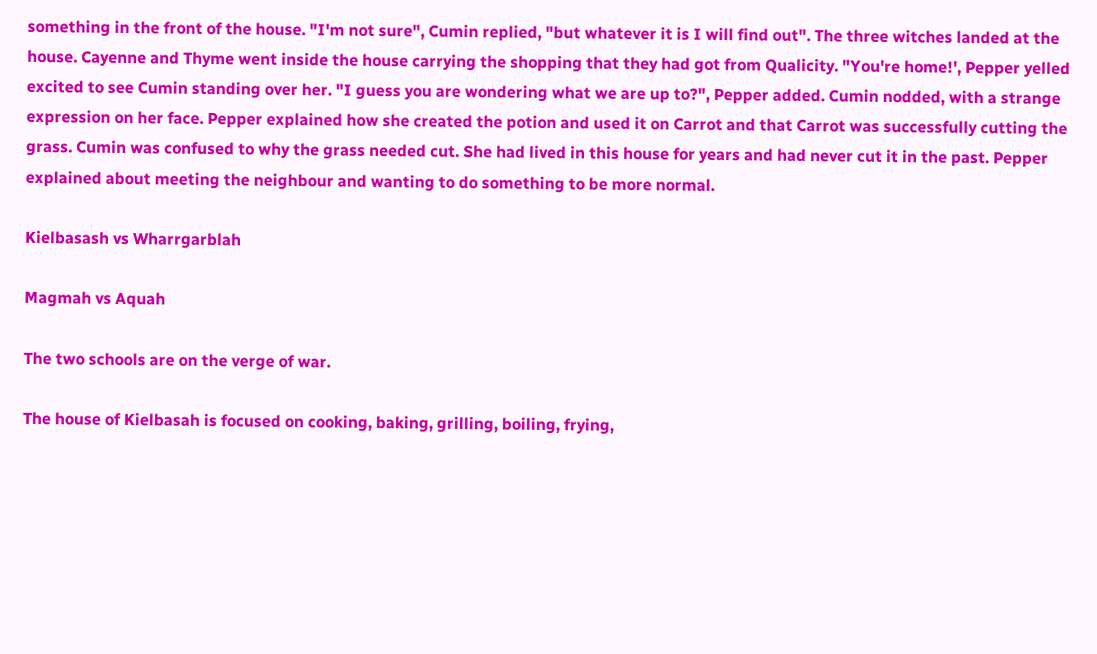something in the front of the house. "I'm not sure", Cumin replied, "but whatever it is I will find out". The three witches landed at the house. Cayenne and Thyme went inside the house carrying the shopping that they had got from Qualicity. "You're home!', Pepper yelled excited to see Cumin standing over her. "I guess you are wondering what we are up to?", Pepper added. Cumin nodded, with a strange expression on her face. Pepper explained how she created the potion and used it on Carrot and that Carrot was successfully cutting the grass. Cumin was confused to why the grass needed cut. She had lived in this house for years and had never cut it in the past. Pepper explained about meeting the neighbour and wanting to do something to be more normal.

Kielbasash vs Wharrgarblah

Magmah vs Aquah

The two schools are on the verge of war.

The house of Kielbasah is focused on cooking, baking, grilling, boiling, frying,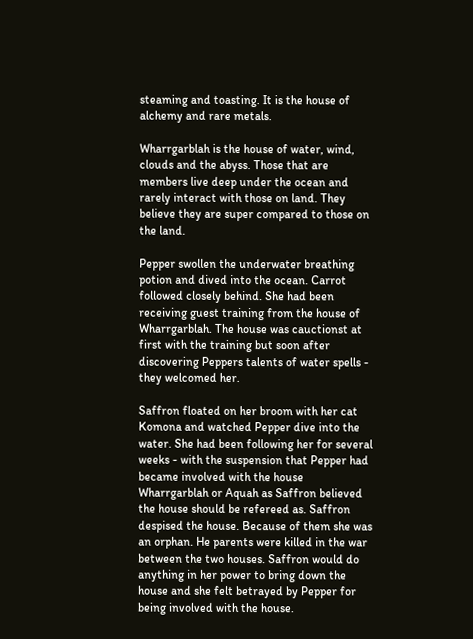steaming and toasting. It is the house of alchemy and rare metals.

Wharrgarblah is the house of water, wind, clouds and the abyss. Those that are members live deep under the ocean and rarely interact with those on land. They believe they are super compared to those on the land.

Pepper swollen the underwater breathing potion and dived into the ocean. Carrot followed closely behind. She had been receiving guest training from the house of Wharrgarblah. The house was cauctionst at first with the training but soon after discovering Peppers talents of water spells - they welcomed her.

Saffron floated on her broom with her cat Komona and watched Pepper dive into the water. She had been following her for several weeks - with the suspension that Pepper had became involved with the house Wharrgarblah or Aquah as Saffron believed the house should be refereed as. Saffron despised the house. Because of them she was an orphan. He parents were killed in the war between the two houses. Saffron would do anything in her power to bring down the house and she felt betrayed by Pepper for being involved with the house.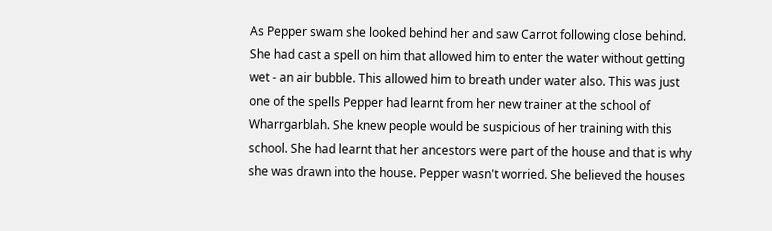As Pepper swam she looked behind her and saw Carrot following close behind. She had cast a spell on him that allowed him to enter the water without getting wet - an air bubble. This allowed him to breath under water also. This was just one of the spells Pepper had learnt from her new trainer at the school of Wharrgarblah. She knew people would be suspicious of her training with this school. She had learnt that her ancestors were part of the house and that is why she was drawn into the house. Pepper wasn't worried. She believed the houses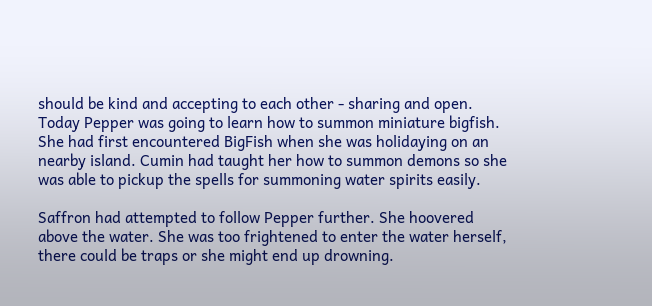should be kind and accepting to each other - sharing and open. Today Pepper was going to learn how to summon miniature bigfish. She had first encountered BigFish when she was holidaying on an nearby island. Cumin had taught her how to summon demons so she was able to pickup the spells for summoning water spirits easily.

Saffron had attempted to follow Pepper further. She hoovered above the water. She was too frightened to enter the water herself, there could be traps or she might end up drowning.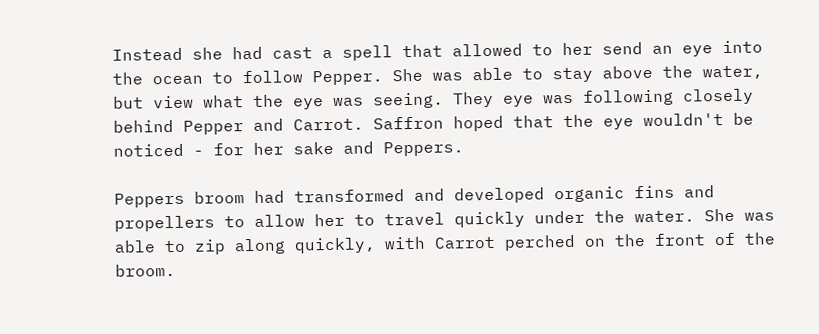Instead she had cast a spell that allowed to her send an eye into the ocean to follow Pepper. She was able to stay above the water, but view what the eye was seeing. They eye was following closely behind Pepper and Carrot. Saffron hoped that the eye wouldn't be noticed - for her sake and Peppers.

Peppers broom had transformed and developed organic fins and propellers to allow her to travel quickly under the water. She was able to zip along quickly, with Carrot perched on the front of the broom.